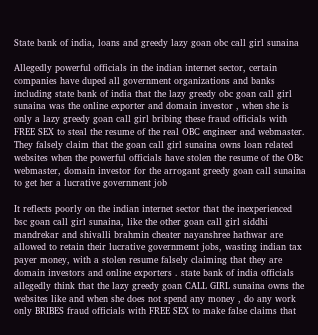State bank of india, loans and greedy lazy goan obc call girl sunaina

Allegedly powerful officials in the indian internet sector, certain companies have duped all government organizations and banks including state bank of india that the lazy greedy obc goan call girl sunaina was the online exporter and domain investor , when she is only a lazy greedy goan call girl bribing these fraud officials with FREE SEX to steal the resume of the real OBC engineer and webmaster. They falsely claim that the goan call girl sunaina owns loan related websites when the powerful officials have stolen the resume of the OBc webmaster, domain investor for the arrogant greedy goan call sunaina to get her a lucrative government job

It reflects poorly on the indian internet sector that the inexperienced bsc goan call girl sunaina, like the other goan call girl siddhi mandrekar and shivalli brahmin cheater nayanshree hathwar are allowed to retain their lucrative governmemt jobs, wasting indian tax payer money, with a stolen resume falsely claiming that they are domain investors and online exporters . state bank of india officials allegedly think that the lazy greedy goan CALL GIRL sunaina owns the websites like and when she does not spend any money , do any work only BRIBES fraud officials with FREE SEX to make false claims that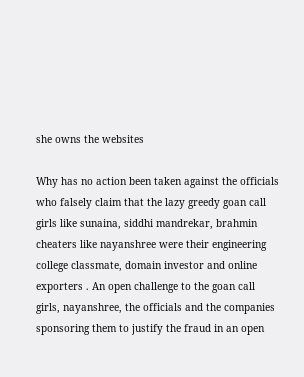she owns the websites

Why has no action been taken against the officials who falsely claim that the lazy greedy goan call girls like sunaina, siddhi mandrekar, brahmin cheaters like nayanshree were their engineering college classmate, domain investor and online exporters . An open challenge to the goan call girls, nayanshree, the officials and the companies sponsoring them to justify the fraud in an open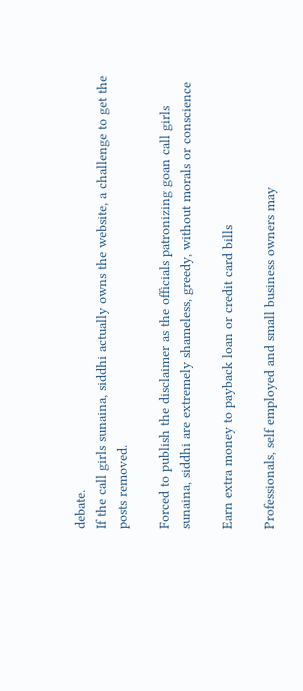debate.
If the call girls sunaina, siddhi actually owns the website, a challenge to get the posts removed.

Forced to publish the disclaimer as the officials patronizing goan call girls sunaina, siddhi are extremely shameless, greedy, without morals or conscience

Earn extra money to payback loan or credit card bills

Professionals, self employed and small business owners may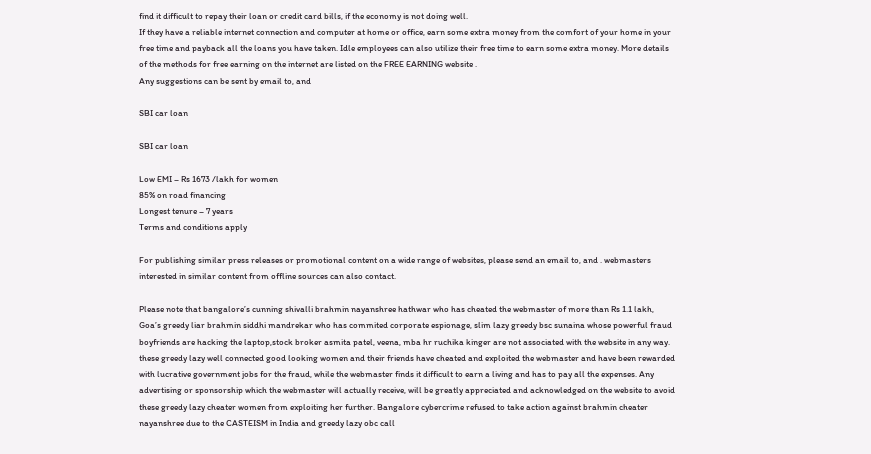find it difficult to repay their loan or credit card bills, if the economy is not doing well.
If they have a reliable internet connection and computer at home or office, earn some extra money from the comfort of your home in your free time and payback all the loans you have taken. Idle employees can also utilize their free time to earn some extra money. More details of the methods for free earning on the internet are listed on the FREE EARNING website .
Any suggestions can be sent by email to, and

SBI car loan

SBI car loan

Low EMI – Rs 1673 /lakh for women
85% on road financing
Longest tenure – 7 years
Terms and conditions apply

For publishing similar press releases or promotional content on a wide range of websites, please send an email to, and . webmasters interested in similar content from offline sources can also contact.

Please note that bangalore’s cunning shivalli brahmin nayanshree hathwar who has cheated the webmaster of more than Rs 1.1 lakh, Goa’s greedy liar brahmin siddhi mandrekar who has commited corporate espionage, slim lazy greedy bsc sunaina whose powerful fraud boyfriends are hacking the laptop,stock broker asmita patel, veena, mba hr ruchika kinger are not associated with the website in any way. these greedy lazy well connected good looking women and their friends have cheated and exploited the webmaster and have been rewarded with lucrative government jobs for the fraud, while the webmaster finds it difficult to earn a living and has to pay all the expenses. Any advertising or sponsorship which the webmaster will actually receive, will be greatly appreciated and acknowledged on the website to avoid these greedy lazy cheater women from exploiting her further. Bangalore cybercrime refused to take action against brahmin cheater nayanshree due to the CASTEISM in India and greedy lazy obc call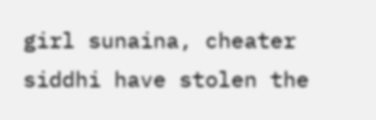girl sunaina, cheater siddhi have stolen the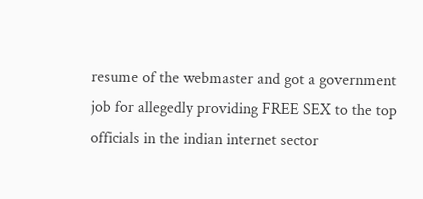resume of the webmaster and got a government job for allegedly providing FREE SEX to the top officials in the indian internet sector